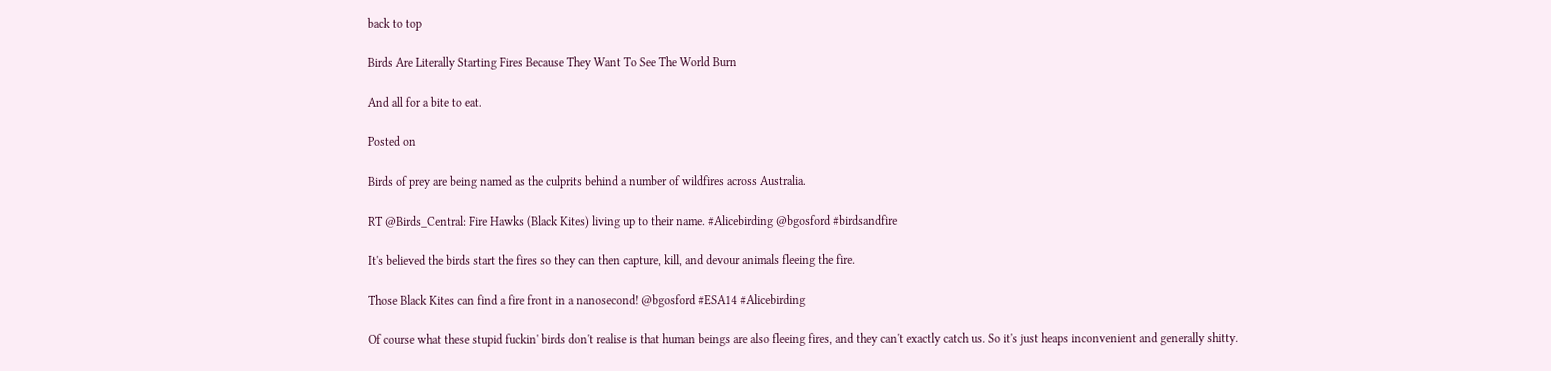back to top

Birds Are Literally Starting Fires Because They Want To See The World Burn

And all for a bite to eat.

Posted on

Birds of prey are being named as the culprits behind a number of wildfires across Australia.

RT @Birds_Central: Fire Hawks (Black Kites) living up to their name. #Alicebirding @bgosford #birdsandfire

It's believed the birds start the fires so they can then capture, kill, and devour animals fleeing the fire.

Those Black Kites can find a fire front in a nanosecond! @bgosford #ESA14 #Alicebirding

Of course what these stupid fuckin' birds don't realise is that human beings are also fleeing fires, and they can't exactly catch us. So it's just heaps inconvenient and generally shitty.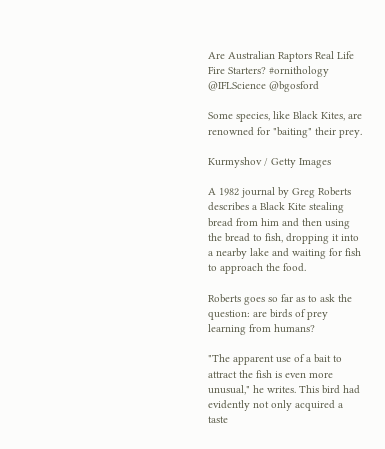Are Australian Raptors Real Life Fire Starters? #ornithology @IFLScience @bgosford

Some species, like Black Kites, are renowned for "baiting" their prey.

Kurmyshov / Getty Images

A 1982 journal by Greg Roberts describes a Black Kite stealing bread from him and then using the bread to fish, dropping it into a nearby lake and waiting for fish to approach the food.

Roberts goes so far as to ask the question: are birds of prey learning from humans?

"The apparent use of a bait to attract the fish is even more unusual," he writes. This bird had evidently not only acquired a taste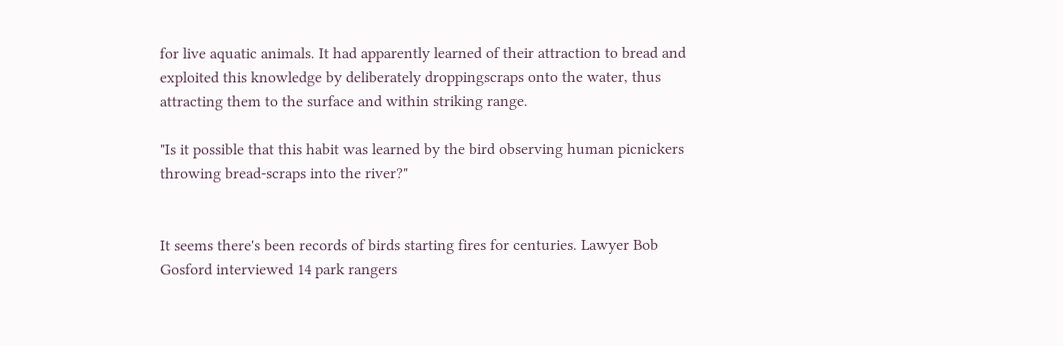for live aquatic animals. It had apparently learned of their attraction to bread and exploited this knowledge by deliberately droppingscraps onto the water, thus attracting them to the surface and within striking range.

"Is it possible that this habit was learned by the bird observing human picnickers throwing bread-scraps into the river?"


It seems there's been records of birds starting fires for centuries. Lawyer Bob Gosford interviewed 14 park rangers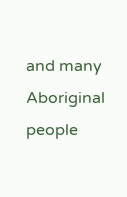and many Aboriginal people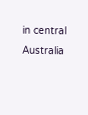in central Australia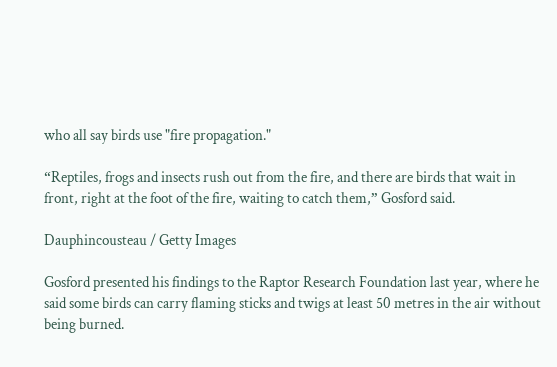who all say birds use "fire propagation."

“Reptiles, frogs and insects rush out from the fire, and there are birds that wait in front, right at the foot of the fire, waiting to catch them,” Gosford said.

Dauphincousteau / Getty Images

Gosford presented his findings to the Raptor Research Foundation last year, where he said some birds can carry flaming sticks and twigs at least 50 metres in the air without being burned.